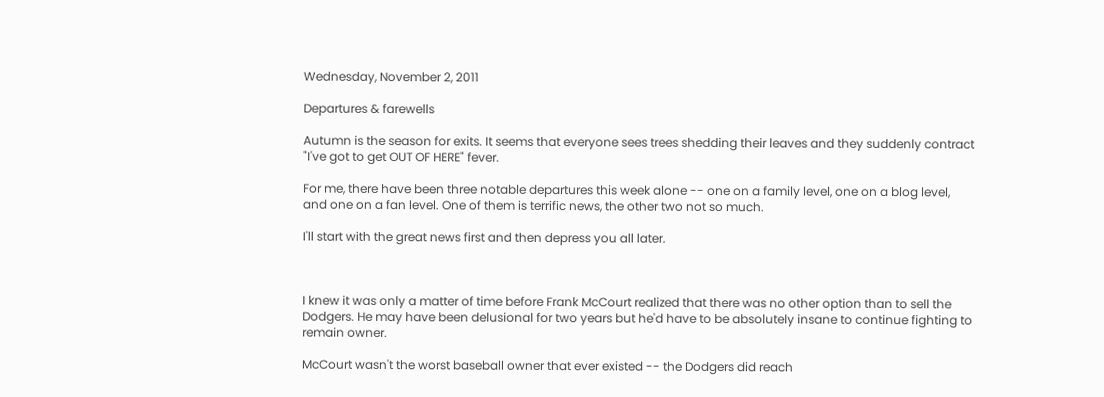Wednesday, November 2, 2011

Departures & farewells

Autumn is the season for exits. It seems that everyone sees trees shedding their leaves and they suddenly contract "I've got to get OUT OF HERE" fever.

For me, there have been three notable departures this week alone -- one on a family level, one on a blog level, and one on a fan level. One of them is terrific news, the other two not so much.

I'll start with the great news first and then depress you all later.



I knew it was only a matter of time before Frank McCourt realized that there was no other option than to sell the Dodgers. He may have been delusional for two years but he'd have to be absolutely insane to continue fighting to remain owner.

McCourt wasn't the worst baseball owner that ever existed -- the Dodgers did reach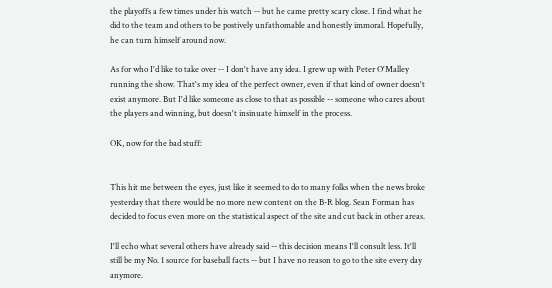the playoffs a few times under his watch -- but he came pretty scary close. I find what he did to the team and others to be postively unfathomable and honestly immoral. Hopefully, he can turn himself around now.

As for who I'd like to take over -- I don't have any idea. I grew up with Peter O'Malley running the show. That's my idea of the perfect owner, even if that kind of owner doesn't exist anymore. But I'd like someone as close to that as possible -- someone who cares about the players and winning, but doesn't insinuate himself in the process.

OK, now for the bad stuff:


This hit me between the eyes, just like it seemed to do to many folks when the news broke yesterday that there would be no more new content on the B-R blog. Sean Forman has decided to focus even more on the statistical aspect of the site and cut back in other areas.

I'll echo what several others have already said -- this decision means I'll consult less. It'll still be my No. 1 source for baseball facts -- but I have no reason to go to the site every day anymore.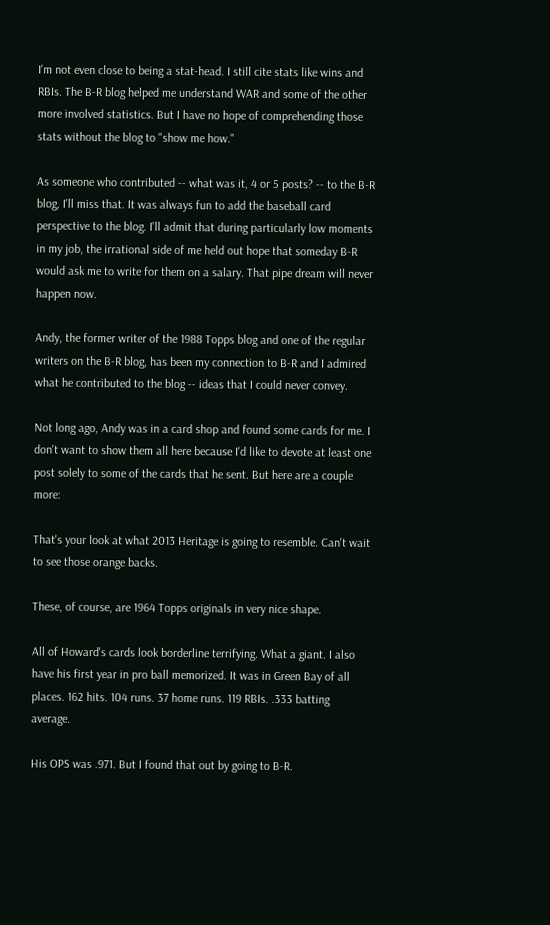I'm not even close to being a stat-head. I still cite stats like wins and RBIs. The B-R blog helped me understand WAR and some of the other more involved statistics. But I have no hope of comprehending those stats without the blog to "show me how."

As someone who contributed -- what was it, 4 or 5 posts? -- to the B-R blog, I'll miss that. It was always fun to add the baseball card perspective to the blog. I'll admit that during particularly low moments in my job, the irrational side of me held out hope that someday B-R would ask me to write for them on a salary. That pipe dream will never happen now.

Andy, the former writer of the 1988 Topps blog and one of the regular writers on the B-R blog, has been my connection to B-R and I admired what he contributed to the blog -- ideas that I could never convey.

Not long ago, Andy was in a card shop and found some cards for me. I don't want to show them all here because I'd like to devote at least one post solely to some of the cards that he sent. But here are a couple more:

That's your look at what 2013 Heritage is going to resemble. Can't wait to see those orange backs.

These, of course, are 1964 Topps originals in very nice shape.

All of Howard's cards look borderline terrifying. What a giant. I also have his first year in pro ball memorized. It was in Green Bay of all places. 162 hits. 104 runs. 37 home runs. 119 RBIs. .333 batting average.

His OPS was .971. But I found that out by going to B-R.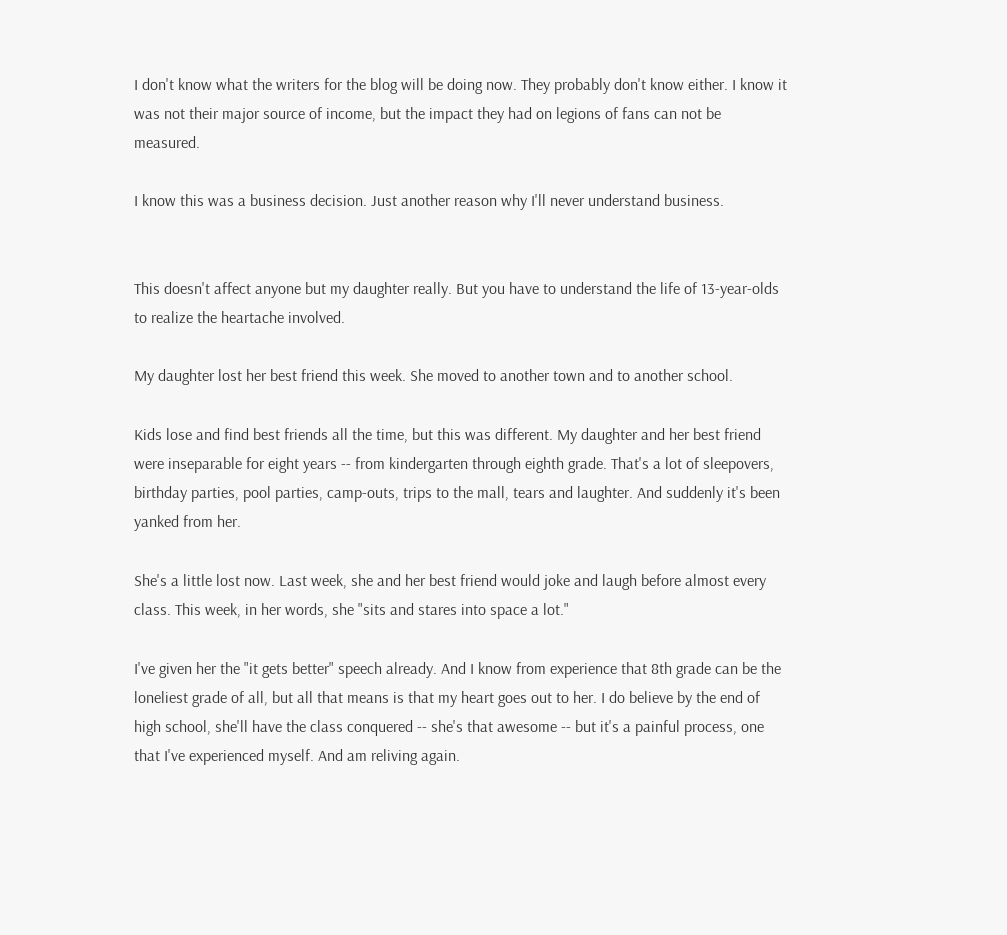I don't know what the writers for the blog will be doing now. They probably don't know either. I know it was not their major source of income, but the impact they had on legions of fans can not be measured.

I know this was a business decision. Just another reason why I'll never understand business.


This doesn't affect anyone but my daughter really. But you have to understand the life of 13-year-olds to realize the heartache involved.

My daughter lost her best friend this week. She moved to another town and to another school.

Kids lose and find best friends all the time, but this was different. My daughter and her best friend were inseparable for eight years -- from kindergarten through eighth grade. That's a lot of sleepovers, birthday parties, pool parties, camp-outs, trips to the mall, tears and laughter. And suddenly it's been yanked from her.

She's a little lost now. Last week, she and her best friend would joke and laugh before almost every class. This week, in her words, she "sits and stares into space a lot."

I've given her the "it gets better" speech already. And I know from experience that 8th grade can be the loneliest grade of all, but all that means is that my heart goes out to her. I do believe by the end of high school, she'll have the class conquered -- she's that awesome -- but it's a painful process, one that I've experienced myself. And am reliving again.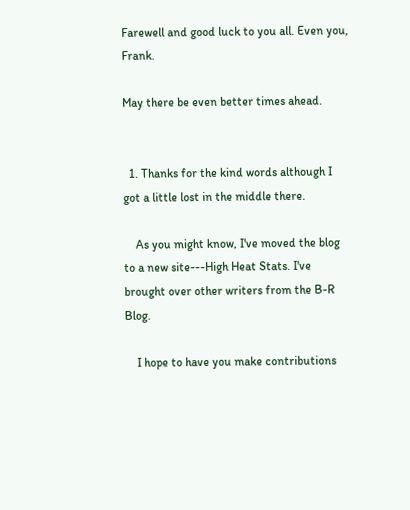Farewell and good luck to you all. Even you, Frank.

May there be even better times ahead.


  1. Thanks for the kind words although I got a little lost in the middle there.

    As you might know, I've moved the blog to a new site---High Heat Stats. I've brought over other writers from the B-R Blog.

    I hope to have you make contributions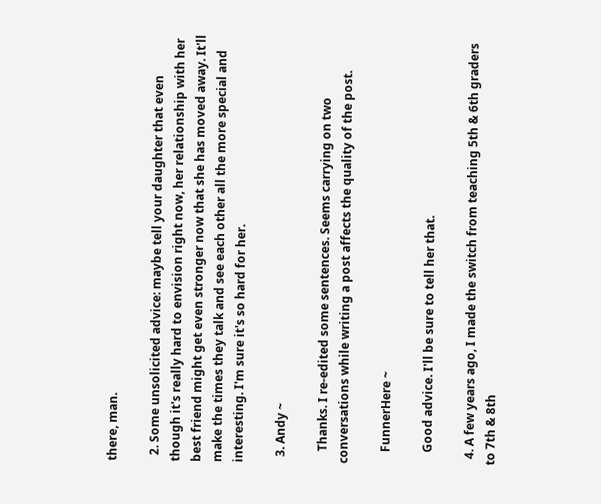there, man.

  2. Some unsolicited advice: maybe tell your daughter that even though it's really hard to envision right now, her relationship with her best friend might get even stronger now that she has moved away. It'll make the times they talk and see each other all the more special and interesting. I'm sure it's so hard for her.

  3. Andy ~

    Thanks. I re-edited some sentences. Seems carrying on two conversations while writing a post affects the quality of the post.

    FunnerHere ~

    Good advice. I'll be sure to tell her that.

  4. A few years ago, I made the switch from teaching 5th & 6th graders to 7th & 8th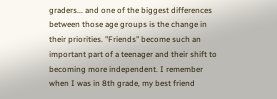graders... and one of the biggest differences between those age groups is the change in their priorities. "Friends" become such an important part of a teenager and their shift to becoming more independent. I remember when I was in 8th grade, my best friend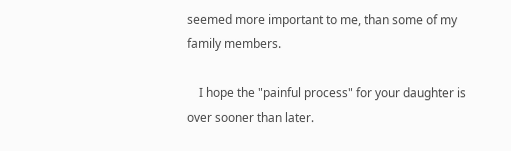seemed more important to me, than some of my family members.

    I hope the "painful process" for your daughter is over sooner than later.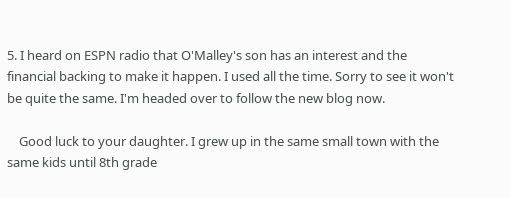5. I heard on ESPN radio that O'Malley's son has an interest and the financial backing to make it happen. I used all the time. Sorry to see it won't be quite the same. I'm headed over to follow the new blog now.

    Good luck to your daughter. I grew up in the same small town with the same kids until 8th grade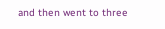and then went to three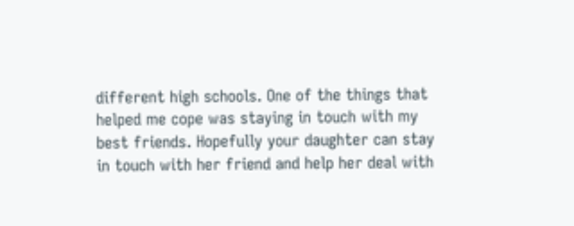different high schools. One of the things that helped me cope was staying in touch with my best friends. Hopefully your daughter can stay in touch with her friend and help her deal with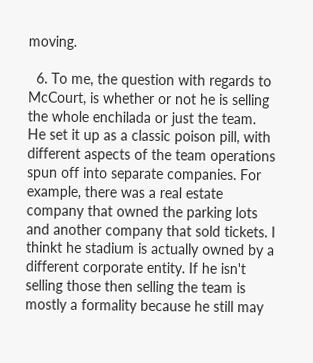moving.

  6. To me, the question with regards to McCourt, is whether or not he is selling the whole enchilada or just the team. He set it up as a classic poison pill, with different aspects of the team operations spun off into separate companies. For example, there was a real estate company that owned the parking lots and another company that sold tickets. I thinkt he stadium is actually owned by a different corporate entity. If he isn't selling those then selling the team is mostly a formality because he still may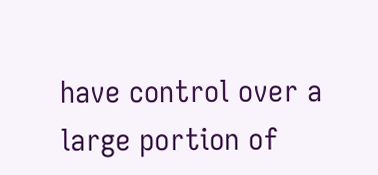have control over a large portion of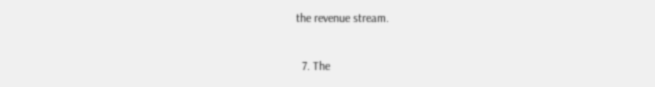the revenue stream.

  7. The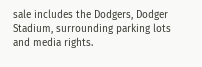sale includes the Dodgers, Dodger Stadium, surrounding parking lots and media rights.